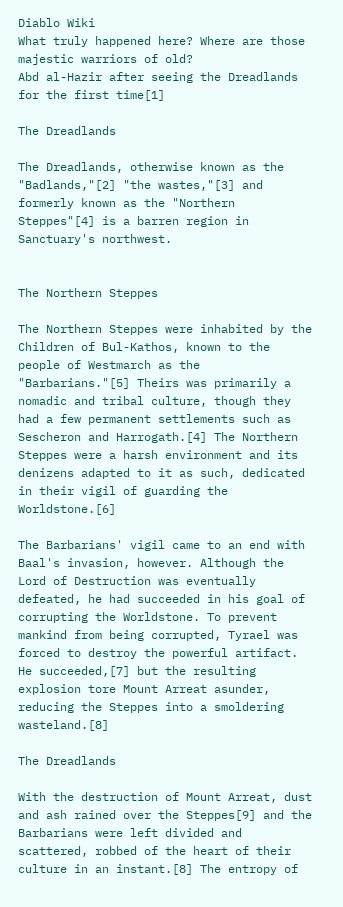Diablo Wiki
What truly happened here? Where are those majestic warriors of old?
Abd al-Hazir after seeing the Dreadlands for the first time[1]

The Dreadlands

The Dreadlands, otherwise known as the "Badlands,"[2] "the wastes,"[3] and formerly known as the "Northern Steppes"[4] is a barren region in Sanctuary's northwest.


The Northern Steppes

The Northern Steppes were inhabited by the Children of Bul-Kathos, known to the people of Westmarch as the "Barbarians."[5] Theirs was primarily a nomadic and tribal culture, though they had a few permanent settlements such as Sescheron and Harrogath.[4] The Northern Steppes were a harsh environment and its denizens adapted to it as such, dedicated in their vigil of guarding the Worldstone.[6]

The Barbarians' vigil came to an end with Baal's invasion, however. Although the Lord of Destruction was eventually defeated, he had succeeded in his goal of corrupting the Worldstone. To prevent mankind from being corrupted, Tyrael was forced to destroy the powerful artifact. He succeeded,[7] but the resulting explosion tore Mount Arreat asunder, reducing the Steppes into a smoldering wasteland.[8]

The Dreadlands

With the destruction of Mount Arreat, dust and ash rained over the Steppes[9] and the Barbarians were left divided and scattered, robbed of the heart of their culture in an instant.[8] The entropy of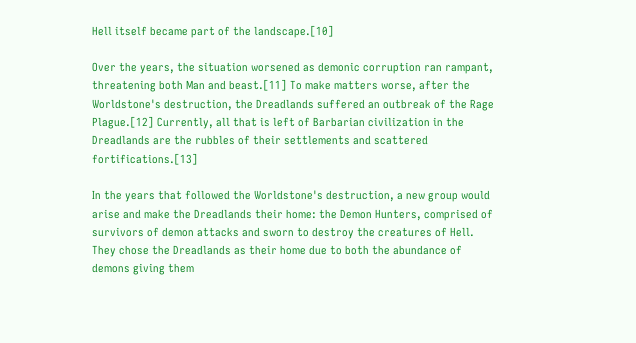Hell itself became part of the landscape.[10]

Over the years, the situation worsened as demonic corruption ran rampant, threatening both Man and beast.[11] To make matters worse, after the Worldstone's destruction, the Dreadlands suffered an outbreak of the Rage Plague.[12] Currently, all that is left of Barbarian civilization in the Dreadlands are the rubbles of their settlements and scattered fortifications.[13]

In the years that followed the Worldstone's destruction, a new group would arise and make the Dreadlands their home: the Demon Hunters, comprised of survivors of demon attacks and sworn to destroy the creatures of Hell. They chose the Dreadlands as their home due to both the abundance of demons giving them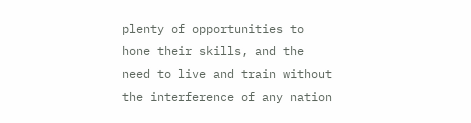plenty of opportunities to hone their skills, and the need to live and train without the interference of any nation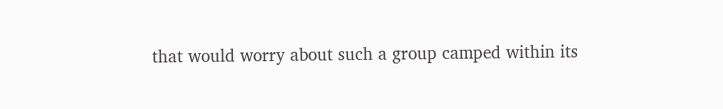that would worry about such a group camped within its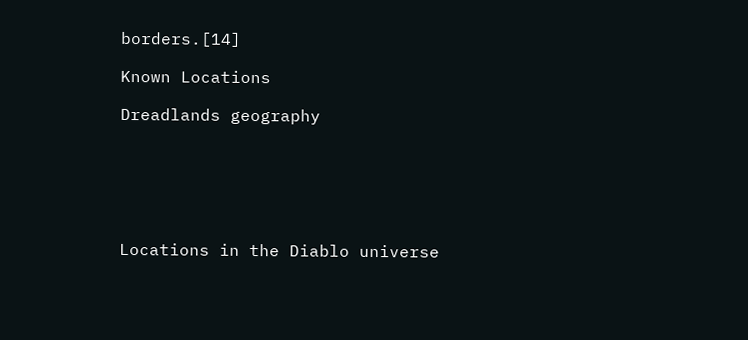borders.[14]

Known Locations

Dreadlands geography






Locations in the Diablo universe